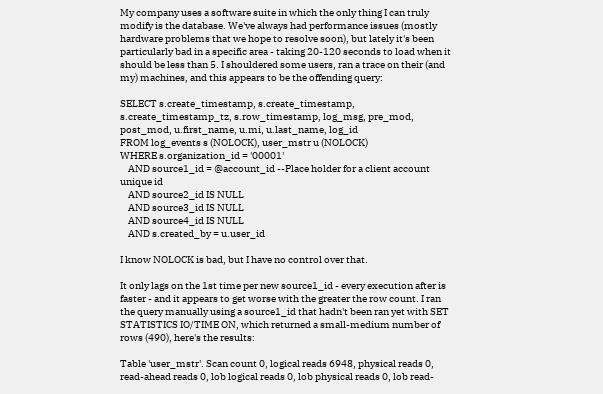My company uses a software suite in which the only thing I can truly modify is the database. We've always had performance issues (mostly hardware problems that we hope to resolve soon), but lately it's been particularly bad in a specific area - taking 20-120 seconds to load when it should be less than 5. I shouldered some users, ran a trace on their (and my) machines, and this appears to be the offending query:

SELECT s.create_timestamp, s.create_timestamp, s.create_timestamp_tz, s.row_timestamp, log_msg, pre_mod, post_mod, u.first_name, u.mi, u.last_name, log_id
FROM log_events s (NOLOCK), user_mstr u (NOLOCK)
WHERE s.organization_id = '00001'
    AND source1_id = @account_id --Place holder for a client account unique id
    AND source2_id IS NULL
    AND source3_id IS NULL
    AND source4_id IS NULL
    AND s.created_by = u.user_id

I know NOLOCK is bad, but I have no control over that.

It only lags on the 1st time per new source1_id - every execution after is faster - and it appears to get worse with the greater the row count. I ran the query manually using a source1_id that hadn't been ran yet with SET STATISTICS IO/TIME ON, which returned a small-medium number of rows (490), here's the results:

Table 'user_mstr'. Scan count 0, logical reads 6948, physical reads 0, read-ahead reads 0, lob logical reads 0, lob physical reads 0, lob read-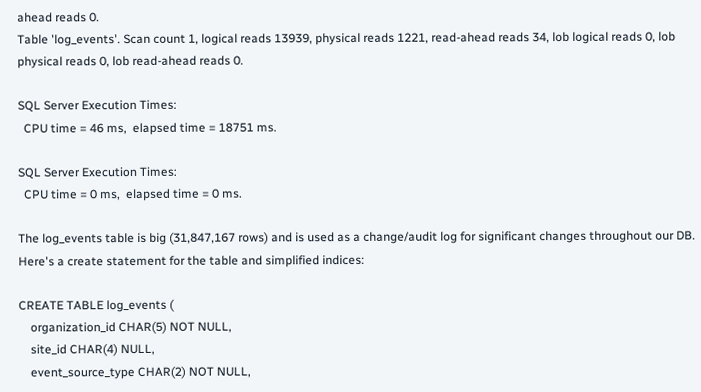ahead reads 0.
Table 'log_events'. Scan count 1, logical reads 13939, physical reads 1221, read-ahead reads 34, lob logical reads 0, lob physical reads 0, lob read-ahead reads 0.

SQL Server Execution Times:
  CPU time = 46 ms,  elapsed time = 18751 ms.

SQL Server Execution Times:
  CPU time = 0 ms,  elapsed time = 0 ms.

The log_events table is big (31,847,167 rows) and is used as a change/audit log for significant changes throughout our DB. Here's a create statement for the table and simplified indices:

CREATE TABLE log_events (
    organization_id CHAR(5) NOT NULL,
    site_id CHAR(4) NULL,
    event_source_type CHAR(2) NOT NULL,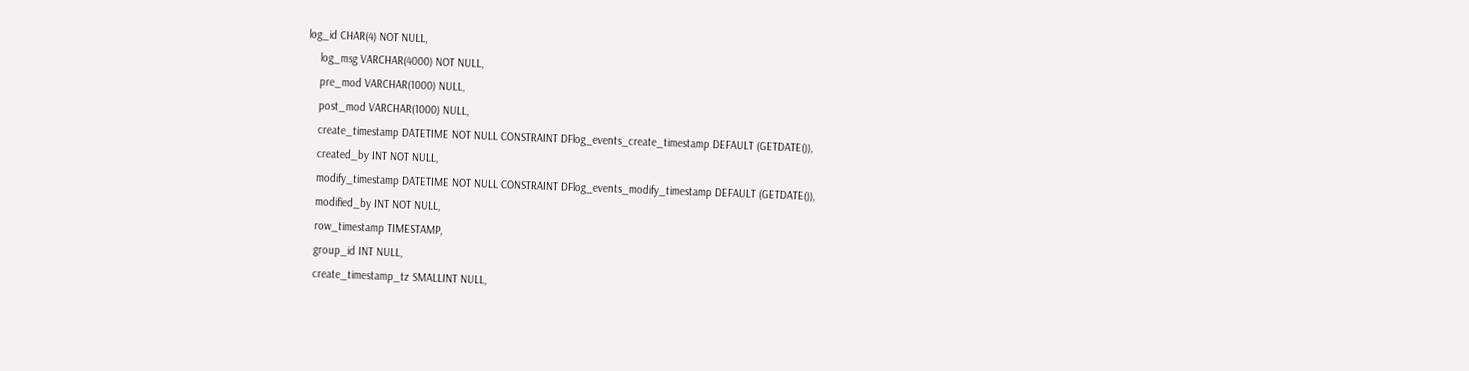log_id CHAR(4) NOT NULL,
    log_msg VARCHAR(4000) NOT NULL,
    pre_mod VARCHAR(1000) NULL,
    post_mod VARCHAR(1000) NULL,
    create_timestamp DATETIME NOT NULL CONSTRAINT DFlog_events_create_timestamp DEFAULT (GETDATE()),
    created_by INT NOT NULL,
    modify_timestamp DATETIME NOT NULL CONSTRAINT DFlog_events_modify_timestamp DEFAULT (GETDATE()),
    modified_by INT NOT NULL,
    row_timestamp TIMESTAMP,
    group_id INT NULL,
    create_timestamp_tz SMALLINT NULL,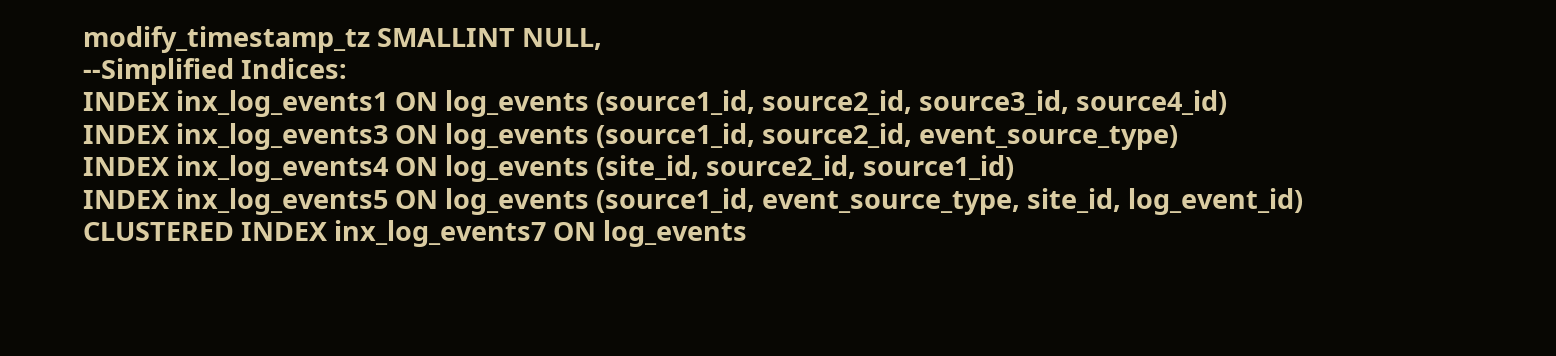modify_timestamp_tz SMALLINT NULL,
--Simplified Indices:
INDEX inx_log_events1 ON log_events (source1_id, source2_id, source3_id, source4_id)
INDEX inx_log_events3 ON log_events (source1_id, source2_id, event_source_type)
INDEX inx_log_events4 ON log_events (site_id, source2_id, source1_id)
INDEX inx_log_events5 ON log_events (source1_id, event_source_type, site_id, log_event_id)
CLUSTERED INDEX inx_log_events7 ON log_events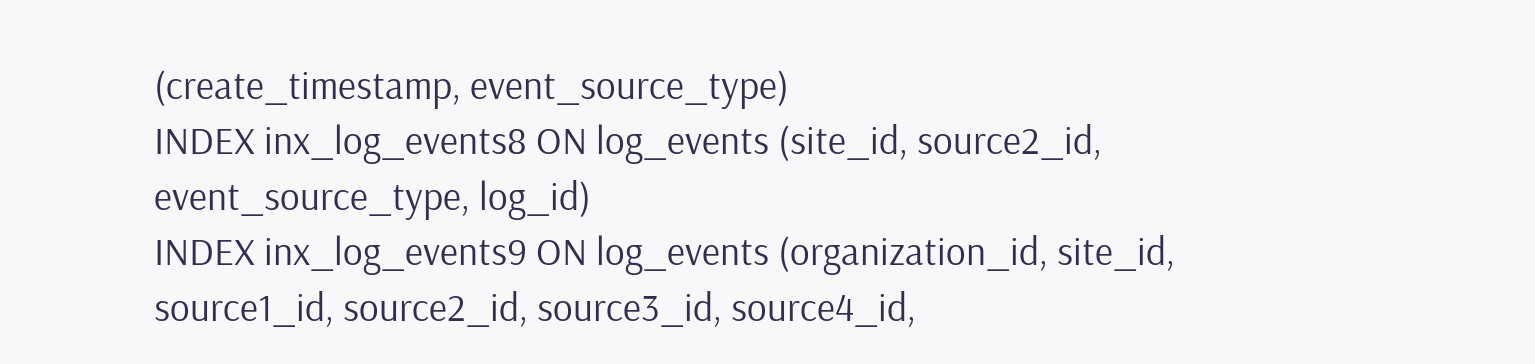(create_timestamp, event_source_type)
INDEX inx_log_events8 ON log_events (site_id, source2_id, event_source_type, log_id)
INDEX inx_log_events9 ON log_events (organization_id, site_id, source1_id, source2_id, source3_id, source4_id,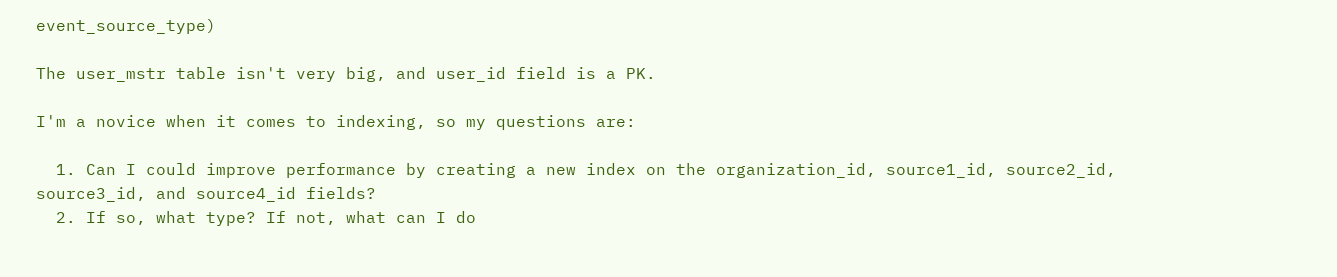event_source_type)

The user_mstr table isn't very big, and user_id field is a PK.

I'm a novice when it comes to indexing, so my questions are:

  1. Can I could improve performance by creating a new index on the organization_id, source1_id, source2_id, source3_id, and source4_id fields?
  2. If so, what type? If not, what can I do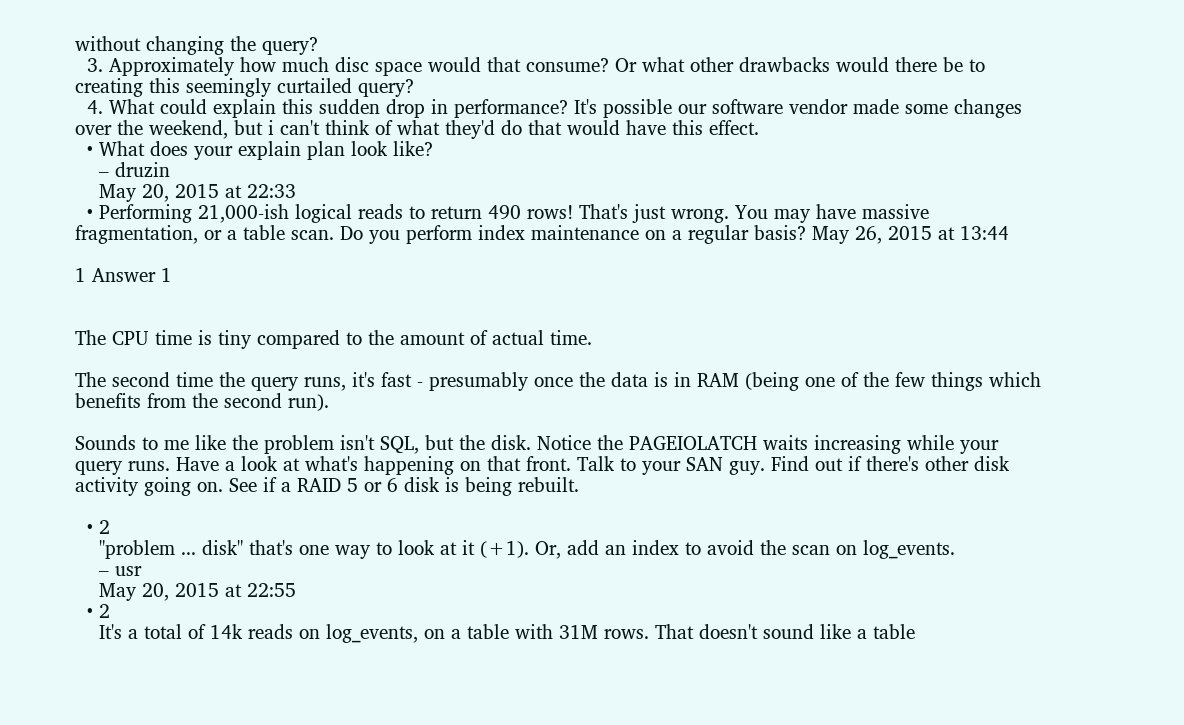without changing the query?
  3. Approximately how much disc space would that consume? Or what other drawbacks would there be to creating this seemingly curtailed query?
  4. What could explain this sudden drop in performance? It's possible our software vendor made some changes over the weekend, but i can't think of what they'd do that would have this effect.
  • What does your explain plan look like?
    – druzin
    May 20, 2015 at 22:33
  • Performing 21,000-ish logical reads to return 490 rows! That's just wrong. You may have massive fragmentation, or a table scan. Do you perform index maintenance on a regular basis? May 26, 2015 at 13:44

1 Answer 1


The CPU time is tiny compared to the amount of actual time.

The second time the query runs, it's fast - presumably once the data is in RAM (being one of the few things which benefits from the second run).

Sounds to me like the problem isn't SQL, but the disk. Notice the PAGEIOLATCH waits increasing while your query runs. Have a look at what's happening on that front. Talk to your SAN guy. Find out if there's other disk activity going on. See if a RAID 5 or 6 disk is being rebuilt.

  • 2
    "problem ... disk" that's one way to look at it (+1). Or, add an index to avoid the scan on log_events.
    – usr
    May 20, 2015 at 22:55
  • 2
    It's a total of 14k reads on log_events, on a table with 31M rows. That doesn't sound like a table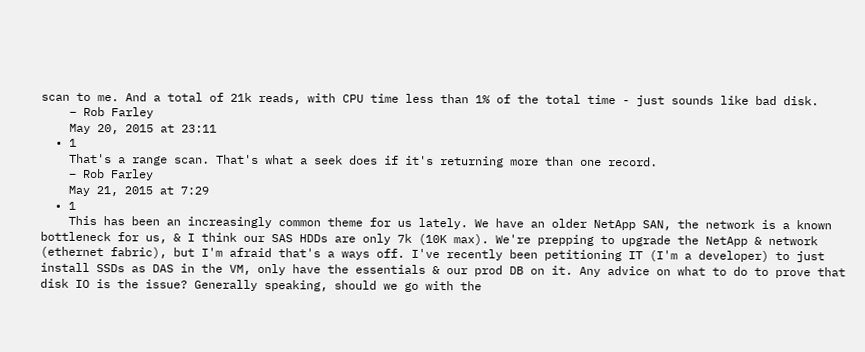scan to me. And a total of 21k reads, with CPU time less than 1% of the total time - just sounds like bad disk.
    – Rob Farley
    May 20, 2015 at 23:11
  • 1
    That's a range scan. That's what a seek does if it's returning more than one record.
    – Rob Farley
    May 21, 2015 at 7:29
  • 1
    This has been an increasingly common theme for us lately. We have an older NetApp SAN, the network is a known bottleneck for us, & I think our SAS HDDs are only 7k (10K max). We're prepping to upgrade the NetApp & network (ethernet fabric), but I'm afraid that's a ways off. I've recently been petitioning IT (I'm a developer) to just install SSDs as DAS in the VM, only have the essentials & our prod DB on it. Any advice on what to do to prove that disk IO is the issue? Generally speaking, should we go with the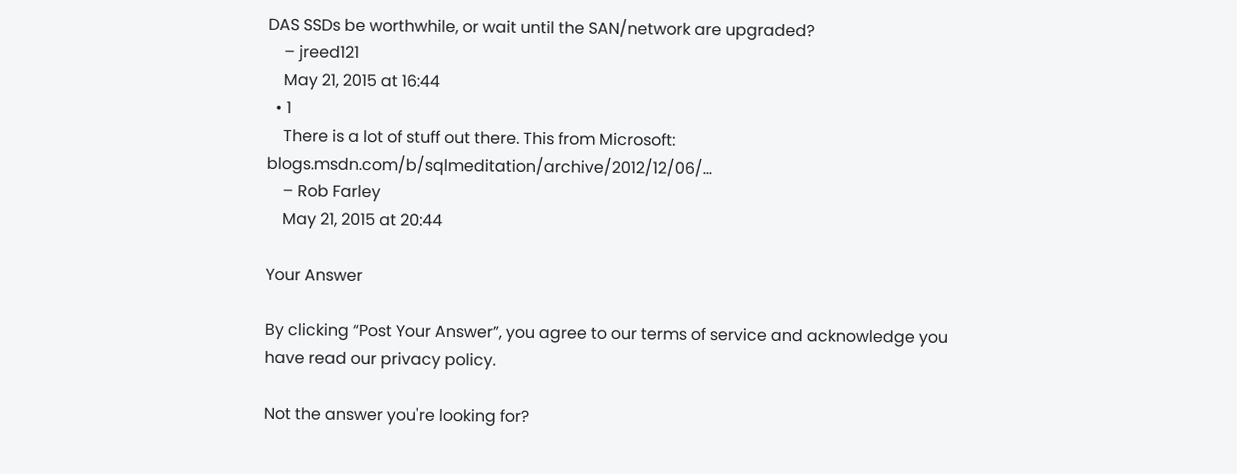DAS SSDs be worthwhile, or wait until the SAN/network are upgraded?
    – jreed121
    May 21, 2015 at 16:44
  • 1
    There is a lot of stuff out there. This from Microsoft: blogs.msdn.com/b/sqlmeditation/archive/2012/12/06/…
    – Rob Farley
    May 21, 2015 at 20:44

Your Answer

By clicking “Post Your Answer”, you agree to our terms of service and acknowledge you have read our privacy policy.

Not the answer you're looking for?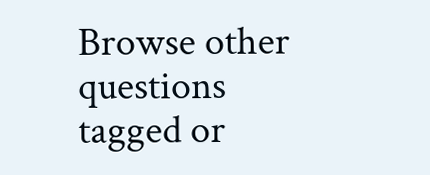Browse other questions tagged or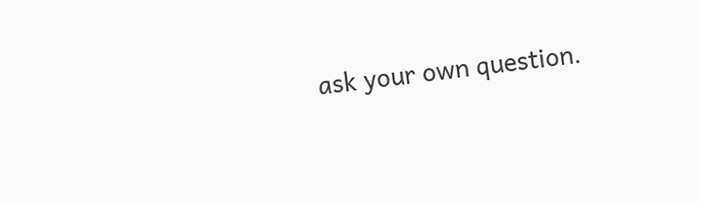ask your own question.